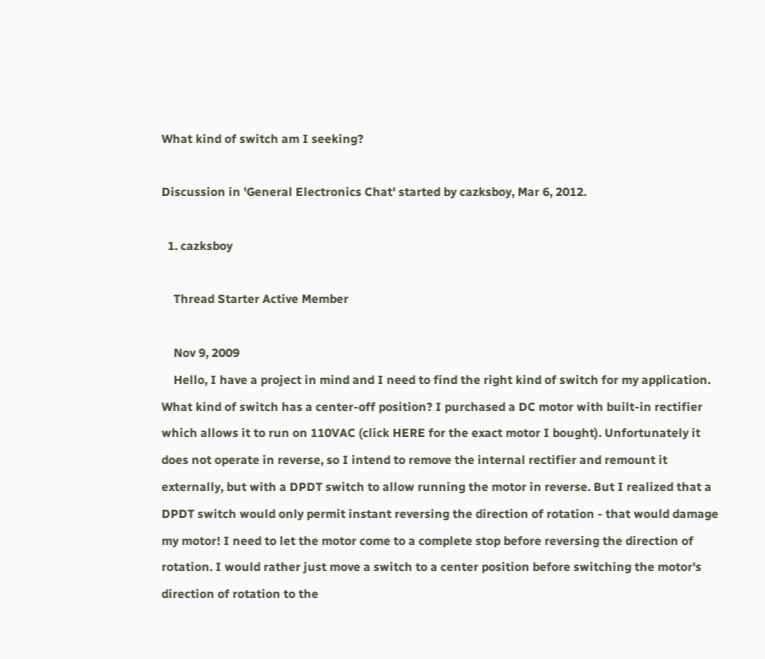What kind of switch am I seeking?

Discussion in 'General Electronics Chat' started by cazksboy, Mar 6, 2012.

  1. cazksboy

    Thread Starter Active Member

    Nov 9, 2009
    Hello, I have a project in mind and I need to find the right kind of switch for my application. What kind of switch has a center-off position? I purchased a DC motor with built-in rectifier which allows it to run on 110VAC (click HERE for the exact motor I bought). Unfortunately it does not operate in reverse, so I intend to remove the internal rectifier and remount it externally, but with a DPDT switch to allow running the motor in reverse. But I realized that a DPDT switch would only permit instant reversing the direction of rotation - that would damage my motor! I need to let the motor come to a complete stop before reversing the direction of rotation. I would rather just move a switch to a center position before switching the motor's direction of rotation to the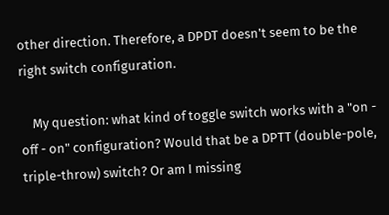other direction. Therefore, a DPDT doesn't seem to be the right switch configuration.

    My question: what kind of toggle switch works with a "on - off - on" configuration? Would that be a DPTT (double-pole, triple-throw) switch? Or am I missing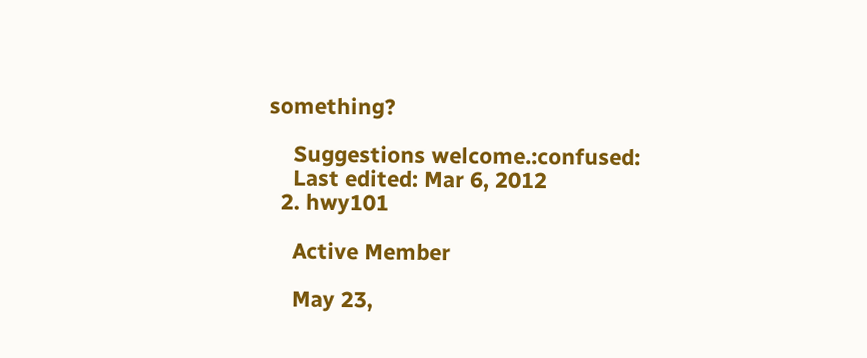something?

    Suggestions welcome.:confused:
    Last edited: Mar 6, 2012
  2. hwy101

    Active Member

    May 23,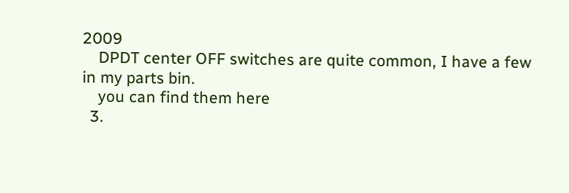2009
    DPDT center OFF switches are quite common, I have a few in my parts bin.
    you can find them here
  3.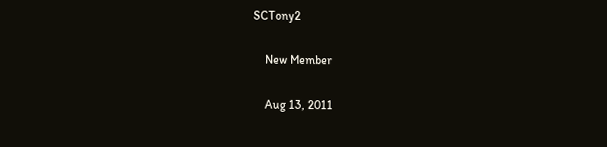SCTony2

    New Member

    Aug 13, 2011